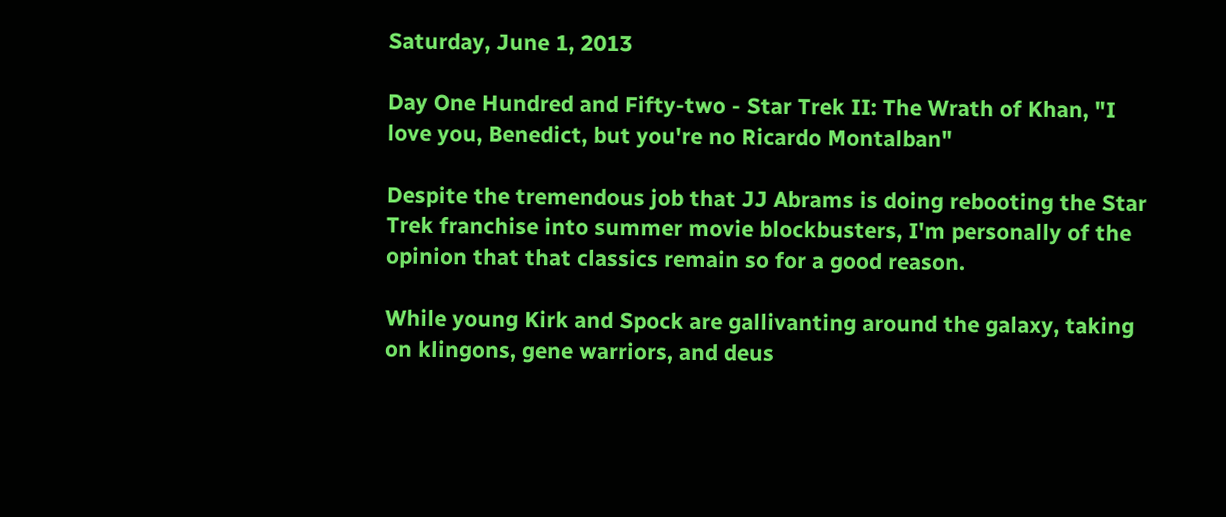Saturday, June 1, 2013

Day One Hundred and Fifty-two - Star Trek II: The Wrath of Khan, "I love you, Benedict, but you're no Ricardo Montalban"

Despite the tremendous job that JJ Abrams is doing rebooting the Star Trek franchise into summer movie blockbusters, I'm personally of the opinion that that classics remain so for a good reason.

While young Kirk and Spock are gallivanting around the galaxy, taking on klingons, gene warriors, and deus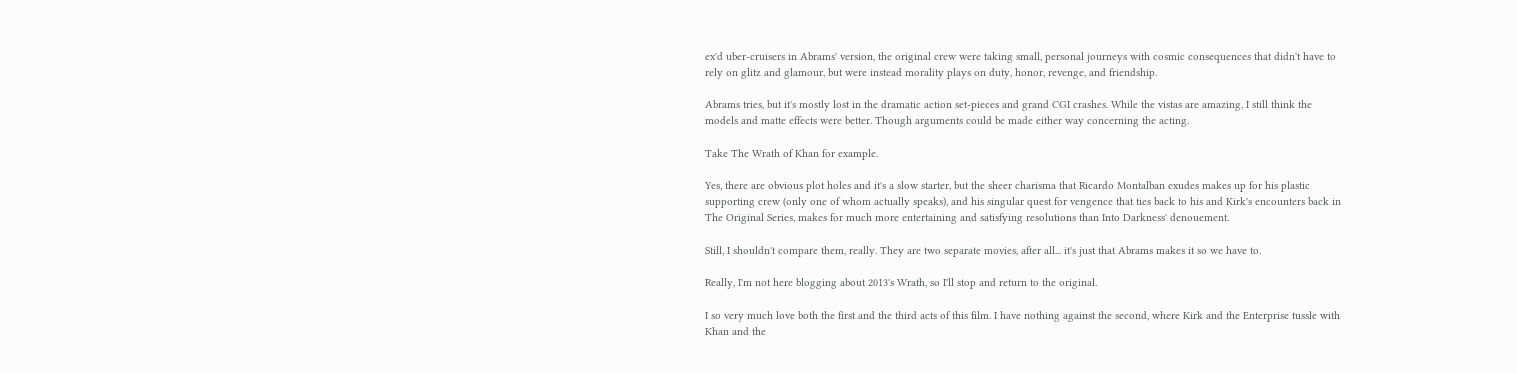ex'd uber-cruisers in Abrams' version, the original crew were taking small, personal journeys with cosmic consequences that didn't have to rely on glitz and glamour, but were instead morality plays on duty, honor, revenge, and friendship.

Abrams tries, but it's mostly lost in the dramatic action set-pieces and grand CGI crashes. While the vistas are amazing, I still think the models and matte effects were better. Though arguments could be made either way concerning the acting.

Take The Wrath of Khan for example.

Yes, there are obvious plot holes and it's a slow starter, but the sheer charisma that Ricardo Montalban exudes makes up for his plastic supporting crew (only one of whom actually speaks), and his singular quest for vengence that ties back to his and Kirk's encounters back in The Original Series, makes for much more entertaining and satisfying resolutions than Into Darkness' denouement.

Still, I shouldn't compare them, really. They are two separate movies, after all... it's just that Abrams makes it so we have to.

Really, I'm not here blogging about 2013's Wrath, so I'll stop and return to the original.

I so very much love both the first and the third acts of this film. I have nothing against the second, where Kirk and the Enterprise tussle with Khan and the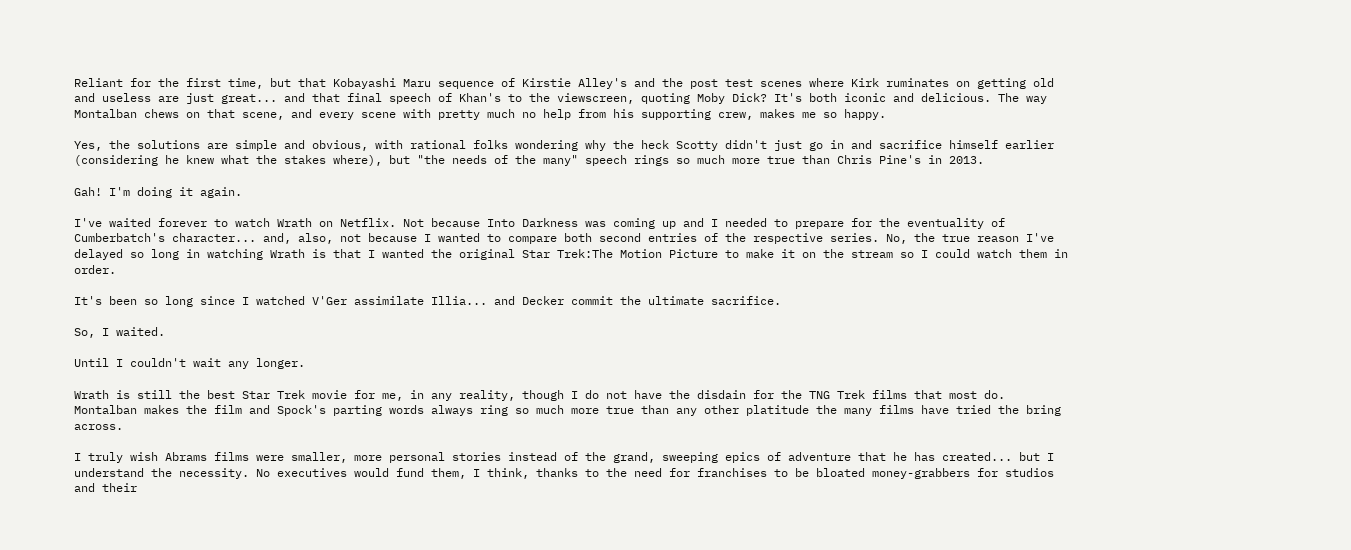Reliant for the first time, but that Kobayashi Maru sequence of Kirstie Alley's and the post test scenes where Kirk ruminates on getting old and useless are just great... and that final speech of Khan's to the viewscreen, quoting Moby Dick? It's both iconic and delicious. The way Montalban chews on that scene, and every scene with pretty much no help from his supporting crew, makes me so happy.

Yes, the solutions are simple and obvious, with rational folks wondering why the heck Scotty didn't just go in and sacrifice himself earlier (considering he knew what the stakes where), but "the needs of the many" speech rings so much more true than Chris Pine's in 2013.

Gah! I'm doing it again.

I've waited forever to watch Wrath on Netflix. Not because Into Darkness was coming up and I needed to prepare for the eventuality of Cumberbatch's character... and, also, not because I wanted to compare both second entries of the respective series. No, the true reason I've delayed so long in watching Wrath is that I wanted the original Star Trek:The Motion Picture to make it on the stream so I could watch them in order.

It's been so long since I watched V'Ger assimilate Illia... and Decker commit the ultimate sacrifice.

So, I waited.

Until I couldn't wait any longer.

Wrath is still the best Star Trek movie for me, in any reality, though I do not have the disdain for the TNG Trek films that most do. Montalban makes the film and Spock's parting words always ring so much more true than any other platitude the many films have tried the bring across.

I truly wish Abrams films were smaller, more personal stories instead of the grand, sweeping epics of adventure that he has created... but I understand the necessity. No executives would fund them, I think, thanks to the need for franchises to be bloated money-grabbers for studios and their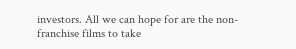investors. All we can hope for are the non-franchise films to take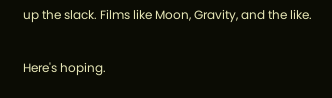up the slack. Films like Moon, Gravity, and the like.

Here's hoping.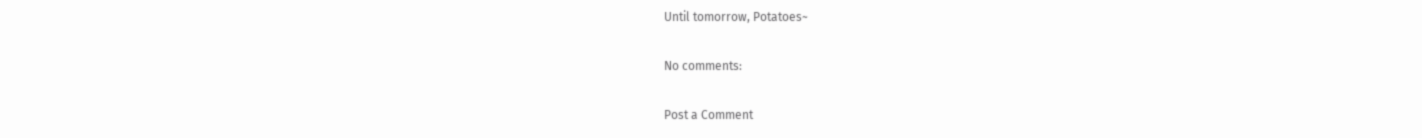Until tomorrow, Potatoes~

No comments:

Post a Comment